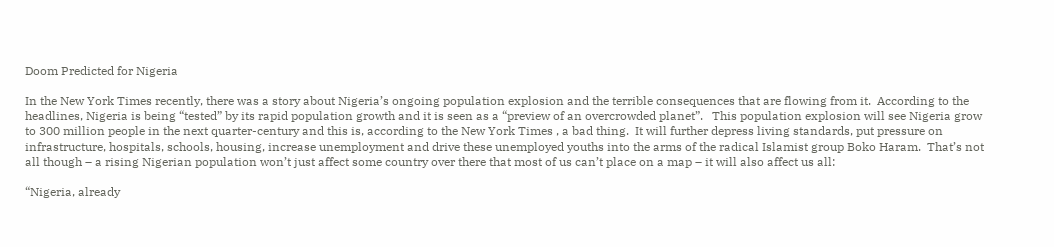Doom Predicted for Nigeria

In the New York Times recently, there was a story about Nigeria’s ongoing population explosion and the terrible consequences that are flowing from it.  According to the headlines, Nigeria is being “tested” by its rapid population growth and it is seen as a “preview of an overcrowded planet”.   This population explosion will see Nigeria grow to 300 million people in the next quarter-century and this is, according to the New York Times , a bad thing.  It will further depress living standards, put pressure on infrastructure, hospitals, schools, housing, increase unemployment and drive these unemployed youths into the arms of the radical Islamist group Boko Haram.  That’s not all though – a rising Nigerian population won’t just affect some country over there that most of us can’t place on a map – it will also affect us all:

“Nigeria, already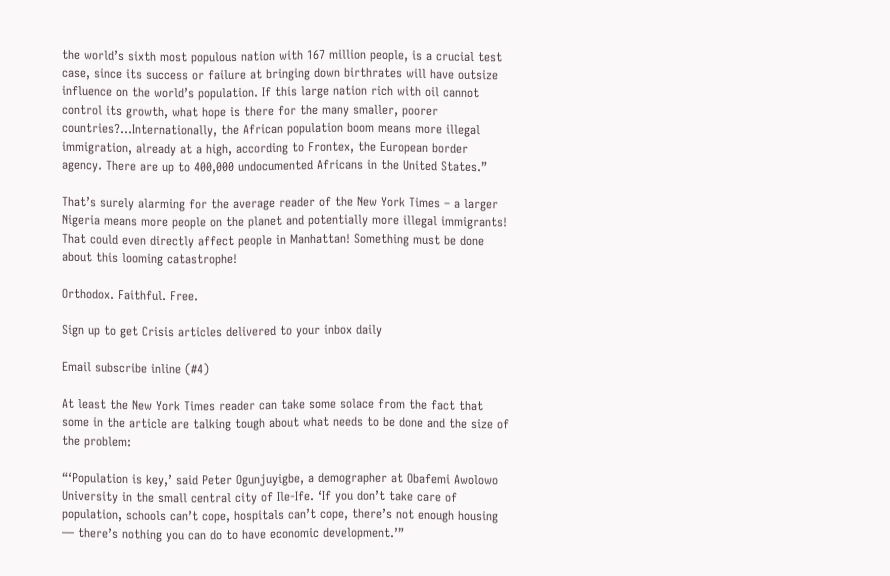the world’s sixth most populous nation with 167 million people, is a crucial test case, since its success or failure at bringing down birthrates will have outsize influence on the world’s population. If this large nation rich with oil cannot control its growth, what hope is there for the many smaller, poorer countries?…Internationally, the African population boom means more illegal immigration, already at a high, according to Frontex, the European border agency. There are up to 400,000 undocumented Africans in the United States.”

That’s surely alarming for the average reader of the New York Times – a larger Nigeria means more people on the planet and potentially more illegal immigrants! That could even directly affect people in Manhattan! Something must be done about this looming catastrophe!

Orthodox. Faithful. Free.

Sign up to get Crisis articles delivered to your inbox daily

Email subscribe inline (#4)

At least the New York Times reader can take some solace from the fact that some in the article are talking tough about what needs to be done and the size of the problem:

“‘Population is key,’ said Peter Ogunjuyigbe, a demographer at Obafemi Awolowo University in the small central city of Ile-Ife. ‘If you don’t take care of population, schools can’t cope, hospitals can’t cope, there’s not enough housing — there’s nothing you can do to have economic development.’”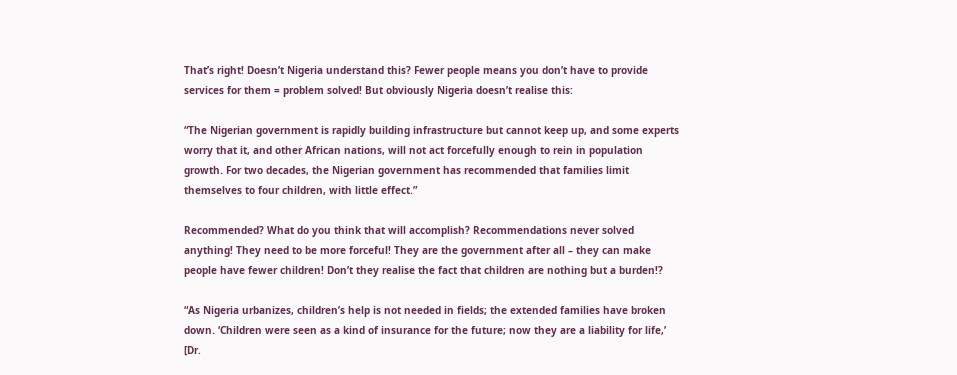That’s right! Doesn’t Nigeria understand this? Fewer people means you don’t have to provide services for them = problem solved! But obviously Nigeria doesn’t realise this:

“The Nigerian government is rapidly building infrastructure but cannot keep up, and some experts worry that it, and other African nations, will not act forcefully enough to rein in population growth. For two decades, the Nigerian government has recommended that families limit themselves to four children, with little effect.”

Recommended? What do you think that will accomplish? Recommendations never solved anything! They need to be more forceful! They are the government after all – they can make people have fewer children! Don’t they realise the fact that children are nothing but a burden!?

“As Nigeria urbanizes, children’s help is not needed in fields; the extended families have broken down. ‘Children were seen as a kind of insurance for the future; now they are a liability for life,’ [Dr.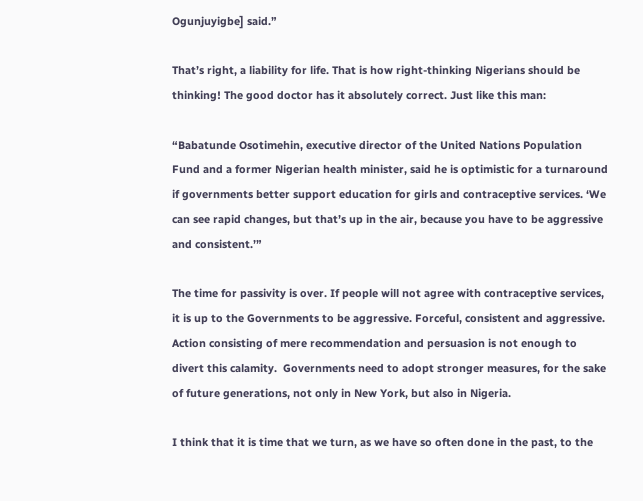Ogunjuyigbe] said.”

That’s right, a liability for life. That is how right-thinking Nigerians should be thinking! The good doctor has it absolutely correct. Just like this man:

“Babatunde Osotimehin, executive director of the United Nations Population Fund and a former Nigerian health minister, said he is optimistic for a turnaround if governments better support education for girls and contraceptive services. ‘We can see rapid changes, but that’s up in the air, because you have to be aggressive and consistent.’”

The time for passivity is over. If people will not agree with contraceptive services, it is up to the Governments to be aggressive. Forceful, consistent and aggressive. Action consisting of mere recommendation and persuasion is not enough to divert this calamity.  Governments need to adopt stronger measures, for the sake of future generations, not only in New York, but also in Nigeria.

I think that it is time that we turn, as we have so often done in the past, to the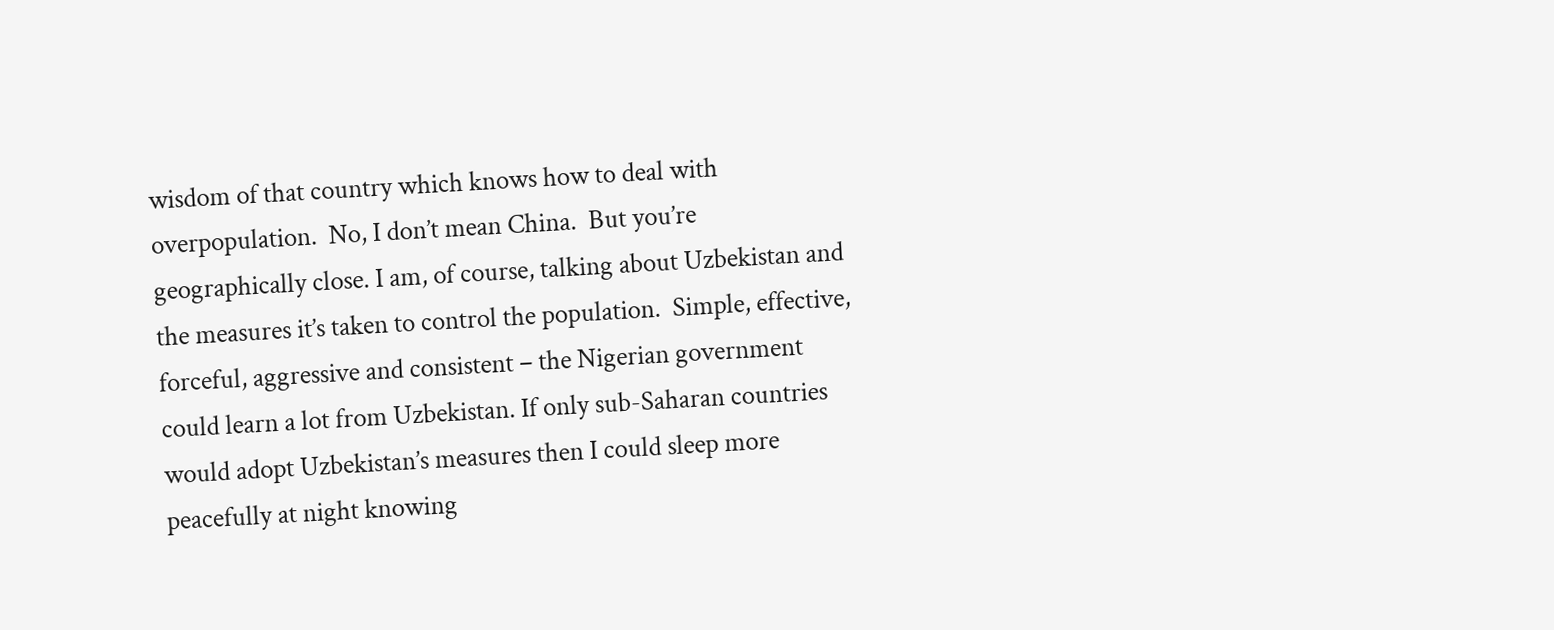wisdom of that country which knows how to deal with overpopulation.  No, I don’t mean China.  But you’re geographically close. I am, of course, talking about Uzbekistan and the measures it’s taken to control the population.  Simple, effective, forceful, aggressive and consistent – the Nigerian government could learn a lot from Uzbekistan. If only sub-Saharan countries would adopt Uzbekistan’s measures then I could sleep more peacefully at night knowing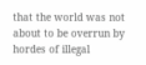that the world was not about to be overrun by hordes of illegal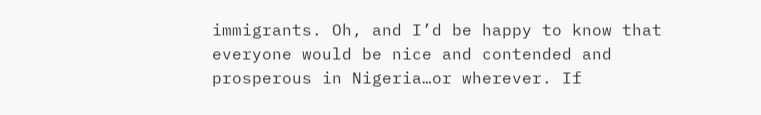immigrants. Oh, and I’d be happy to know that everyone would be nice and contended and prosperous in Nigeria…or wherever. If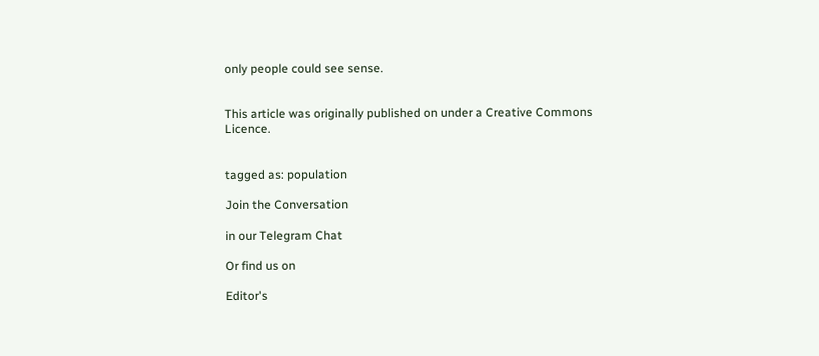only people could see sense.


This article was originally published on under a Creative Commons Licence.


tagged as: population

Join the Conversation

in our Telegram Chat

Or find us on

Editor's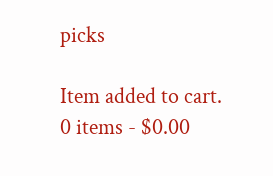picks

Item added to cart.
0 items - $0.00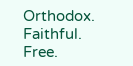Orthodox. Faithful. Free.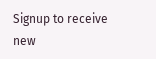Signup to receive new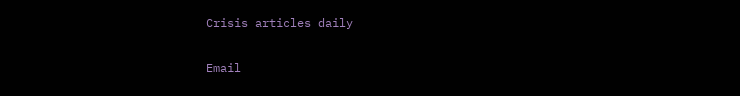Crisis articles daily

Email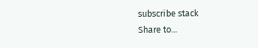subscribe stack
Share to...